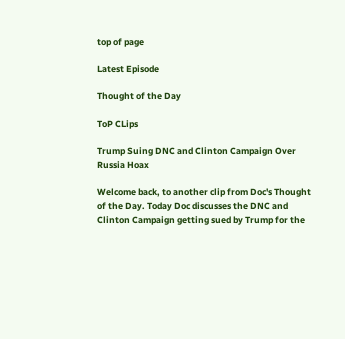top of page

Latest Episode

Thought of the Day

ToP CLips

Trump Suing DNC and Clinton Campaign Over Russia Hoax

Welcome back, to another clip from Doc's Thought of the Day. Today Doc discusses the DNC and Clinton Campaign getting sued by Trump for the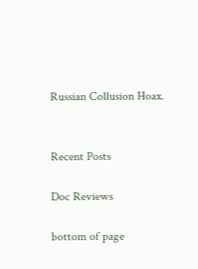Russian Collusion Hoax.


Recent Posts

Doc Reviews

bottom of page